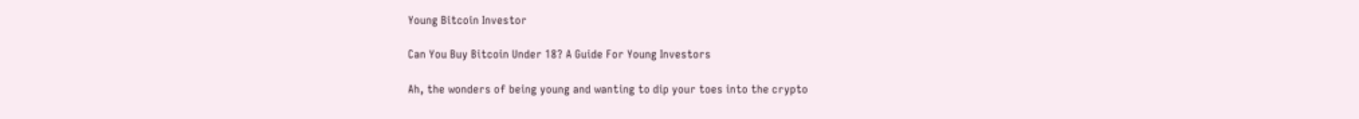Young Bitcoin Investor

Can You Buy Bitcoin Under 18? A Guide For Young Investors

Ah, the wonders of being young and wanting to dip your toes into the crypto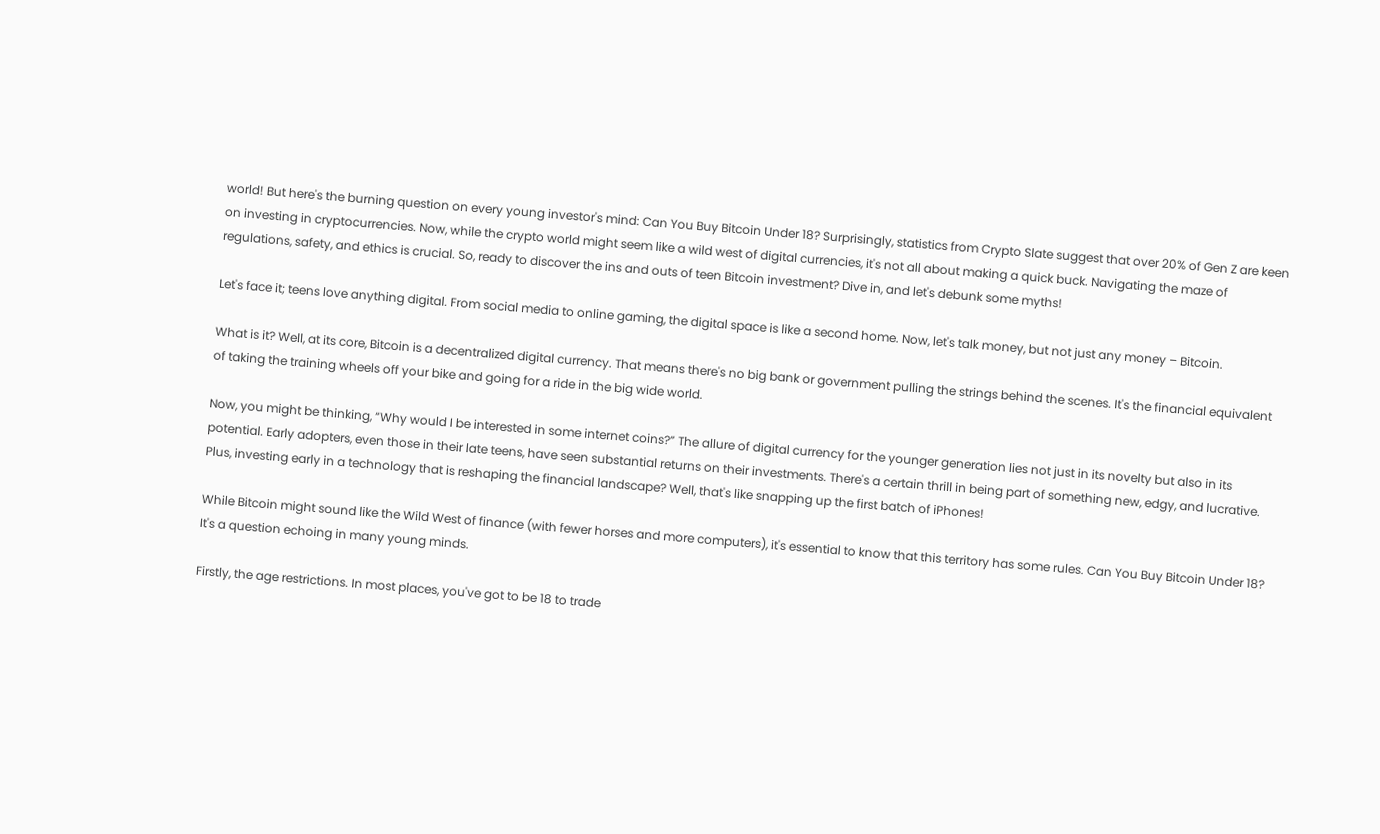world! But here's the burning question on every young investor's mind: Can You Buy Bitcoin Under 18? Surprisingly, statistics from Crypto Slate suggest that over 20% of Gen Z are keen on investing in cryptocurrencies. Now, while the crypto world might seem like a wild west of digital currencies, it's not all about making a quick buck. Navigating the maze of regulations, safety, and ethics is crucial. So, ready to discover the ins and outs of teen Bitcoin investment? Dive in, and let's debunk some myths!

Let's face it; teens love anything digital. From social media to online gaming, the digital space is like a second home. Now, let's talk money, but not just any money – Bitcoin.

What is it? Well, at its core, Bitcoin is a decentralized digital currency. That means there's no big bank or government pulling the strings behind the scenes. It's the financial equivalent of taking the training wheels off your bike and going for a ride in the big wide world.

Now, you might be thinking, “Why would I be interested in some internet coins?” The allure of digital currency for the younger generation lies not just in its novelty but also in its potential. Early adopters, even those in their late teens, have seen substantial returns on their investments. There's a certain thrill in being part of something new, edgy, and lucrative. Plus, investing early in a technology that is reshaping the financial landscape? Well, that's like snapping up the first batch of iPhones!

While Bitcoin might sound like the Wild West of finance (with fewer horses and more computers), it's essential to know that this territory has some rules. Can You Buy Bitcoin Under 18? It's a question echoing in many young minds.

Firstly, the age restrictions. In most places, you've got to be 18 to trade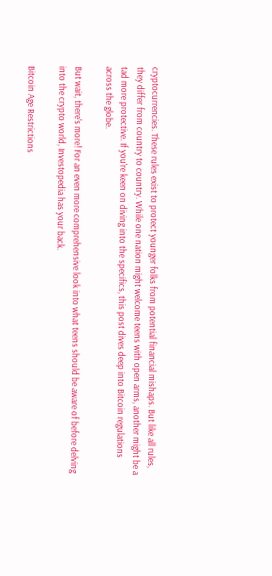cryptocurrencies. These rules exist to protect younger folks from potential financial mishaps. But like all rules, they differ from country to country. While one nation might welcome teens with open arms, another might be a tad more protective. If you're keen on diving into the specifics, this post dives deep into Bitcoin regulations across the globe.

But wait, there's more! For an even more comprehensive look into what teens should be aware of before delving into the crypto world, Investopedia has your back.

Bitcoin Age Restrictions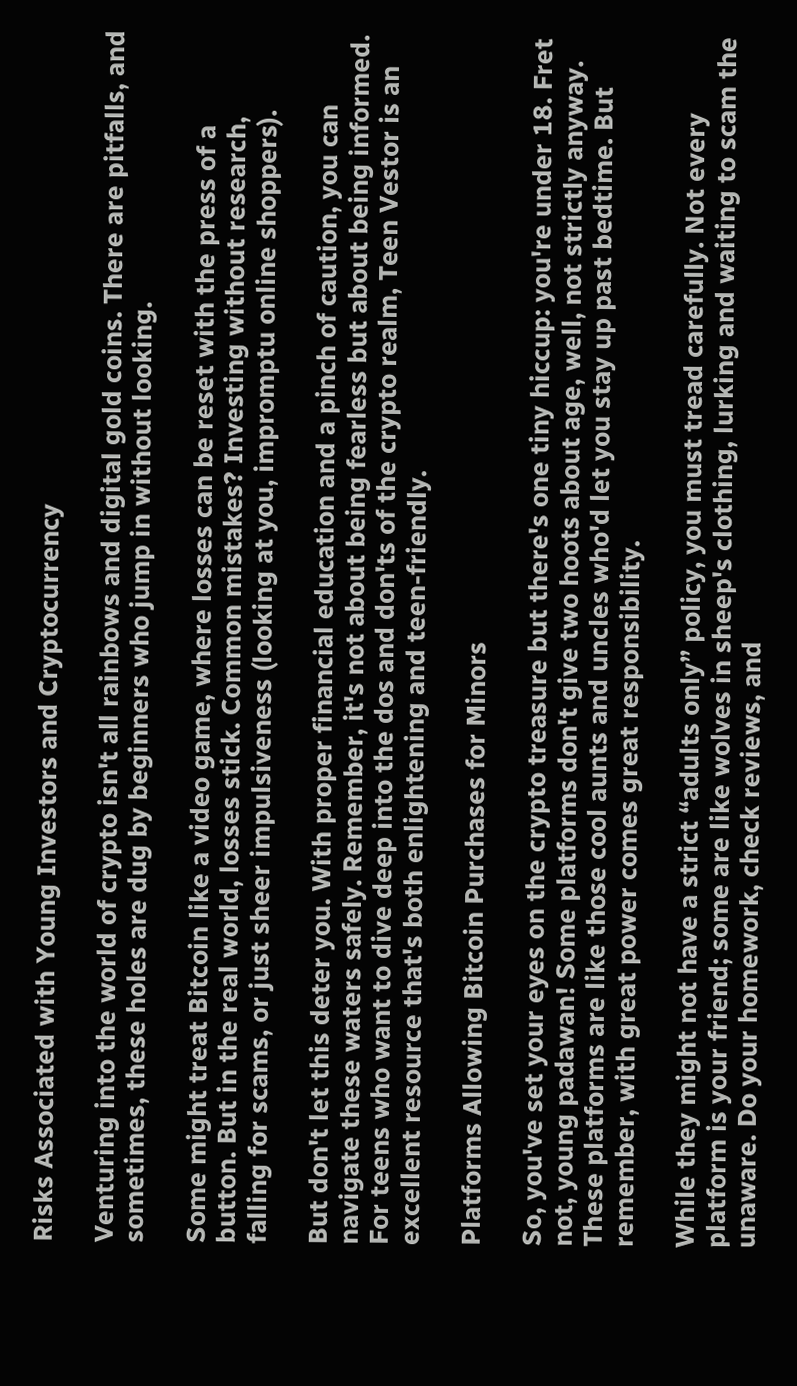Risks Associated with Young Investors and Cryptocurrency

Venturing into the world of crypto isn't all rainbows and digital gold coins. There are pitfalls, and sometimes, these holes are dug by beginners who jump in without looking.

Some might treat Bitcoin like a video game, where losses can be reset with the press of a button. But in the real world, losses stick. Common mistakes? Investing without research, falling for scams, or just sheer impulsiveness (looking at you, impromptu online shoppers).

But don't let this deter you. With proper financial education and a pinch of caution, you can navigate these waters safely. Remember, it's not about being fearless but about being informed. For teens who want to dive deep into the dos and don'ts of the crypto realm, Teen Vestor is an excellent resource that's both enlightening and teen-friendly.

Platforms Allowing Bitcoin Purchases for Minors

So, you've set your eyes on the crypto treasure but there's one tiny hiccup: you're under 18. Fret not, young padawan! Some platforms don't give two hoots about age, well, not strictly anyway. These platforms are like those cool aunts and uncles who'd let you stay up past bedtime. But remember, with great power comes great responsibility.

While they might not have a strict “adults only” policy, you must tread carefully. Not every platform is your friend; some are like wolves in sheep's clothing, lurking and waiting to scam the unaware. Do your homework, check reviews, and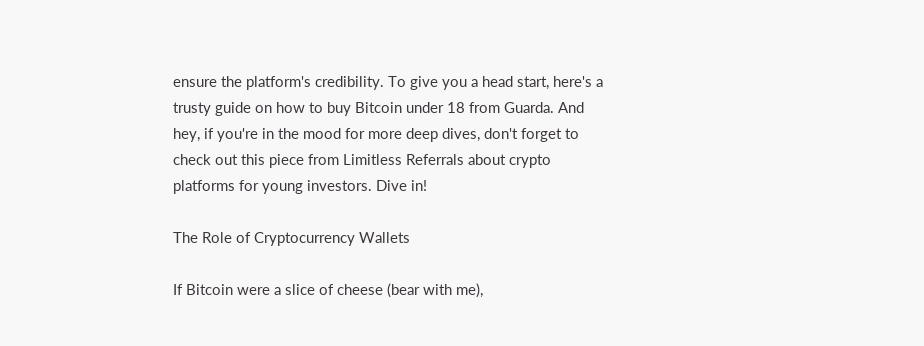ensure the platform's credibility. To give you a head start, here's a trusty guide on how to buy Bitcoin under 18 from Guarda. And hey, if you're in the mood for more deep dives, don't forget to check out this piece from Limitless Referrals about crypto platforms for young investors. Dive in!

The Role of Cryptocurrency Wallets

If Bitcoin were a slice of cheese (bear with me),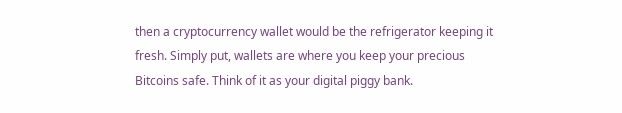then a cryptocurrency wallet would be the refrigerator keeping it fresh. Simply put, wallets are where you keep your precious Bitcoins safe. Think of it as your digital piggy bank.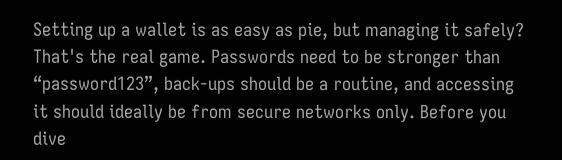Setting up a wallet is as easy as pie, but managing it safely? That's the real game. Passwords need to be stronger than “password123”, back-ups should be a routine, and accessing it should ideally be from secure networks only. Before you dive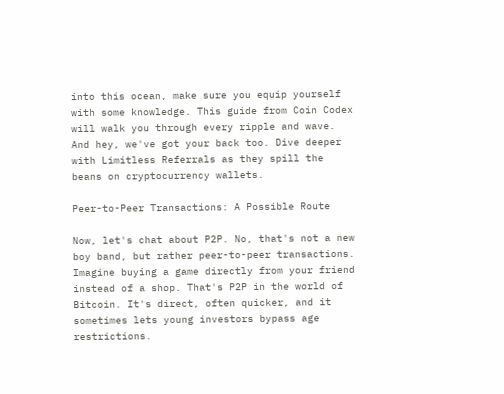into this ocean, make sure you equip yourself with some knowledge. This guide from Coin Codex will walk you through every ripple and wave. And hey, we've got your back too. Dive deeper with Limitless Referrals as they spill the beans on cryptocurrency wallets.

Peer-to-Peer Transactions: A Possible Route

Now, let's chat about P2P. No, that's not a new boy band, but rather peer-to-peer transactions. Imagine buying a game directly from your friend instead of a shop. That's P2P in the world of Bitcoin. It's direct, often quicker, and it sometimes lets young investors bypass age restrictions.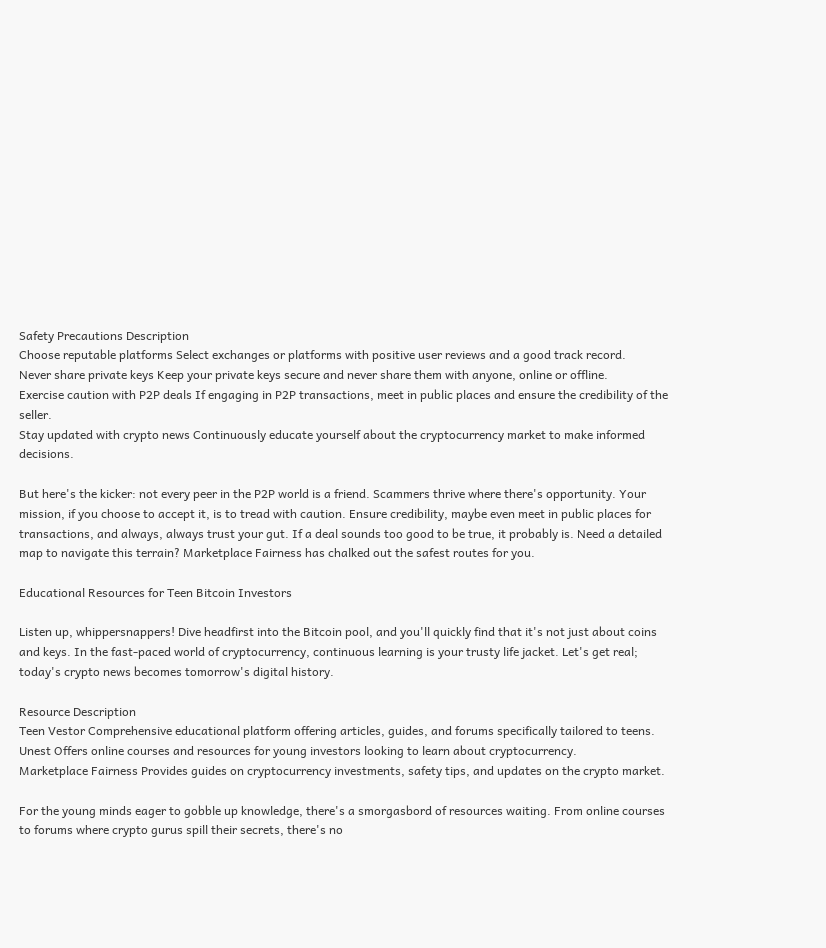Safety Precautions Description
Choose reputable platforms Select exchanges or platforms with positive user reviews and a good track record.
Never share private keys Keep your private keys secure and never share them with anyone, online or offline.
Exercise caution with P2P deals If engaging in P2P transactions, meet in public places and ensure the credibility of the seller.
Stay updated with crypto news Continuously educate yourself about the cryptocurrency market to make informed decisions.

But here's the kicker: not every peer in the P2P world is a friend. Scammers thrive where there's opportunity. Your mission, if you choose to accept it, is to tread with caution. Ensure credibility, maybe even meet in public places for transactions, and always, always trust your gut. If a deal sounds too good to be true, it probably is. Need a detailed map to navigate this terrain? Marketplace Fairness has chalked out the safest routes for you.

Educational Resources for Teen Bitcoin Investors

Listen up, whippersnappers! Dive headfirst into the Bitcoin pool, and you'll quickly find that it's not just about coins and keys. In the fast-paced world of cryptocurrency, continuous learning is your trusty life jacket. Let's get real; today's crypto news becomes tomorrow's digital history.

Resource Description
Teen Vestor Comprehensive educational platform offering articles, guides, and forums specifically tailored to teens.
Unest Offers online courses and resources for young investors looking to learn about cryptocurrency.
Marketplace Fairness Provides guides on cryptocurrency investments, safety tips, and updates on the crypto market.

For the young minds eager to gobble up knowledge, there's a smorgasbord of resources waiting. From online courses to forums where crypto gurus spill their secrets, there's no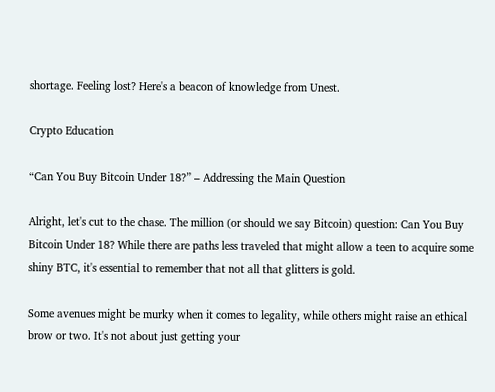shortage. Feeling lost? Here's a beacon of knowledge from Unest.

Crypto Education

“Can You Buy Bitcoin Under 18?” – Addressing the Main Question

Alright, let's cut to the chase. The million (or should we say Bitcoin) question: Can You Buy Bitcoin Under 18? While there are paths less traveled that might allow a teen to acquire some shiny BTC, it's essential to remember that not all that glitters is gold.

Some avenues might be murky when it comes to legality, while others might raise an ethical brow or two. It's not about just getting your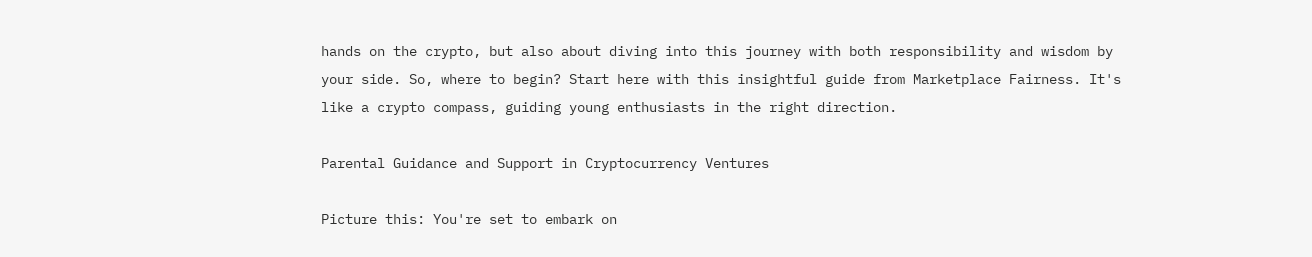hands on the crypto, but also about diving into this journey with both responsibility and wisdom by your side. So, where to begin? Start here with this insightful guide from Marketplace Fairness. It's like a crypto compass, guiding young enthusiasts in the right direction.

Parental Guidance and Support in Cryptocurrency Ventures

Picture this: You're set to embark on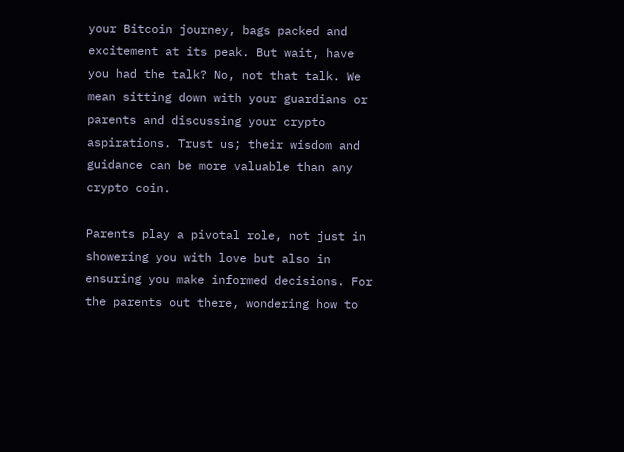your Bitcoin journey, bags packed and excitement at its peak. But wait, have you had the talk? No, not that talk. We mean sitting down with your guardians or parents and discussing your crypto aspirations. Trust us; their wisdom and guidance can be more valuable than any crypto coin.

Parents play a pivotal role, not just in showering you with love but also in ensuring you make informed decisions. For the parents out there, wondering how to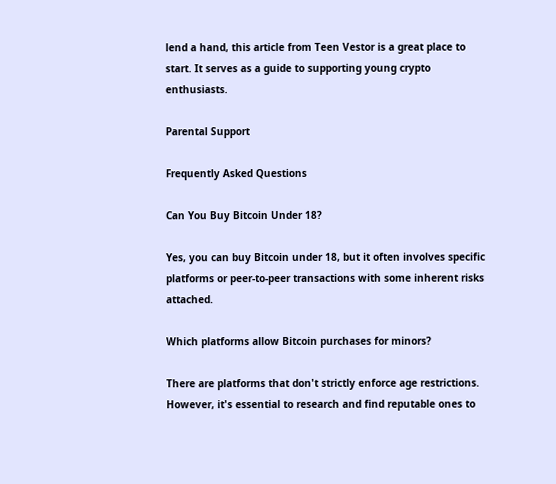lend a hand, this article from Teen Vestor is a great place to start. It serves as a guide to supporting young crypto enthusiasts.

Parental Support

Frequently Asked Questions

Can You Buy Bitcoin Under 18?

Yes, you can buy Bitcoin under 18, but it often involves specific platforms or peer-to-peer transactions with some inherent risks attached.

Which platforms allow Bitcoin purchases for minors?

There are platforms that don't strictly enforce age restrictions. However, it's essential to research and find reputable ones to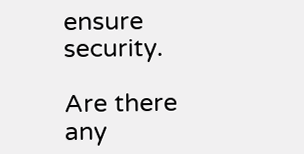ensure security.

Are there any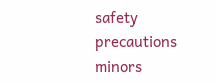safety precautions minors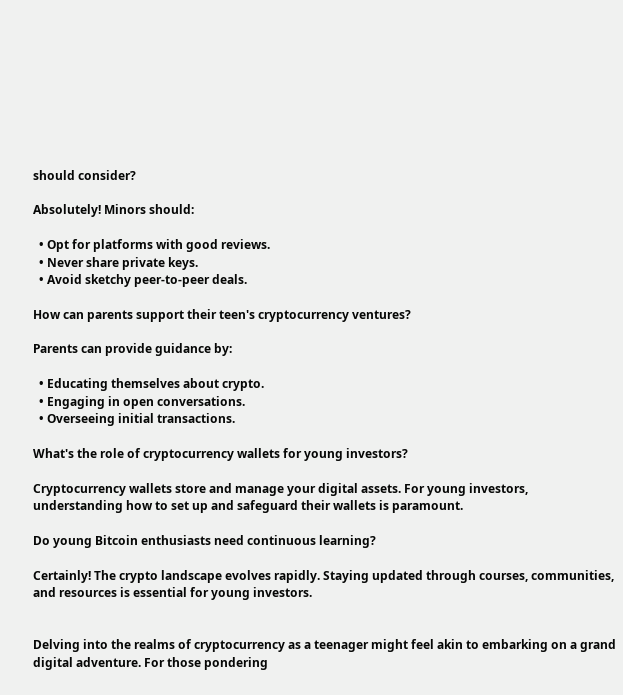should consider?

Absolutely! Minors should:

  • Opt for platforms with good reviews.
  • Never share private keys.
  • Avoid sketchy peer-to-peer deals.

How can parents support their teen's cryptocurrency ventures?

Parents can provide guidance by:

  • Educating themselves about crypto.
  • Engaging in open conversations.
  • Overseeing initial transactions.

What's the role of cryptocurrency wallets for young investors?

Cryptocurrency wallets store and manage your digital assets. For young investors, understanding how to set up and safeguard their wallets is paramount.

Do young Bitcoin enthusiasts need continuous learning?

Certainly! The crypto landscape evolves rapidly. Staying updated through courses, communities, and resources is essential for young investors.


Delving into the realms of cryptocurrency as a teenager might feel akin to embarking on a grand digital adventure. For those pondering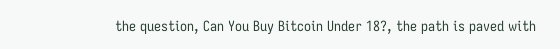the question, Can You Buy Bitcoin Under 18?, the path is paved with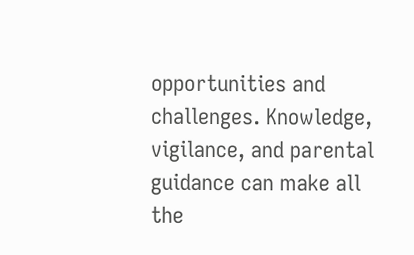opportunities and challenges. Knowledge, vigilance, and parental guidance can make all the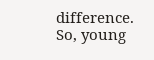difference. So, young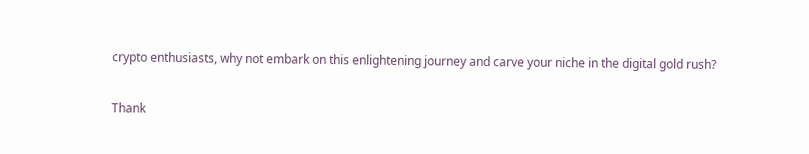crypto enthusiasts, why not embark on this enlightening journey and carve your niche in the digital gold rush?

Thank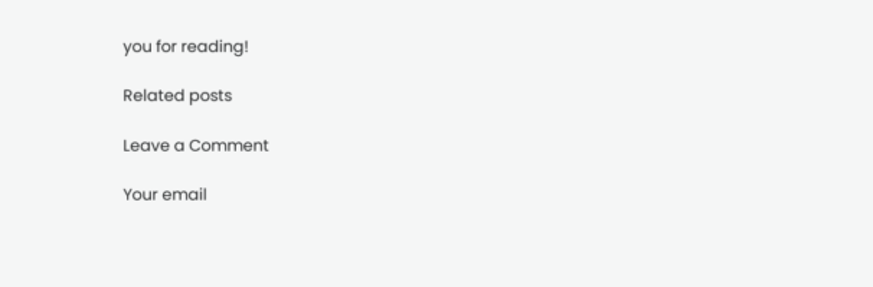you for reading!

Related posts

Leave a Comment

Your email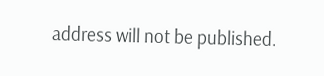address will not be published.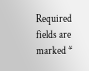Required fields are marked *